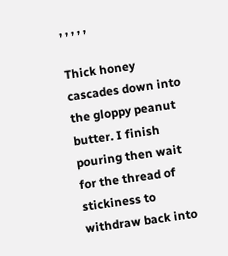, , , , ,

Thick honey cascades down into the gloppy peanut butter. I finish pouring then wait for the thread of stickiness to withdraw back into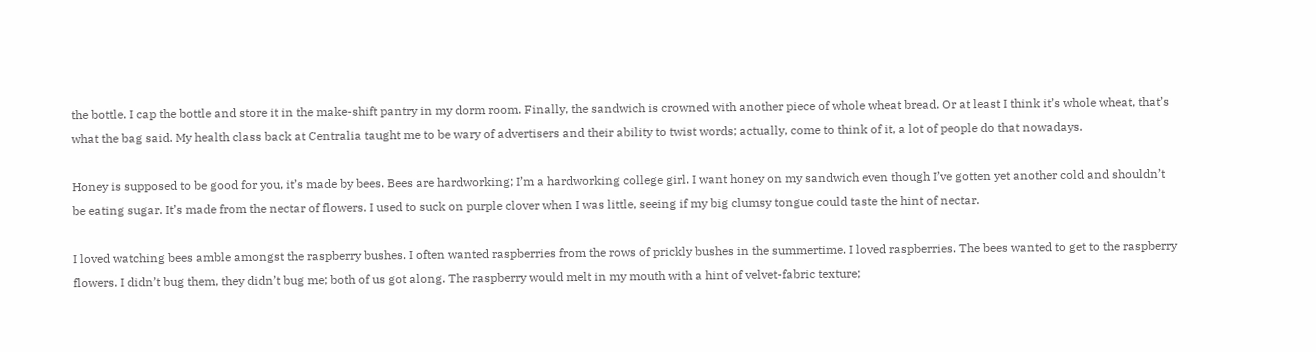the bottle. I cap the bottle and store it in the make-shift pantry in my dorm room. Finally, the sandwich is crowned with another piece of whole wheat bread. Or at least I think it’s whole wheat, that’s what the bag said. My health class back at Centralia taught me to be wary of advertisers and their ability to twist words; actually, come to think of it, a lot of people do that nowadays.

Honey is supposed to be good for you, it’s made by bees. Bees are hardworking; I’m a hardworking college girl. I want honey on my sandwich even though I’ve gotten yet another cold and shouldn’t be eating sugar. It’s made from the nectar of flowers. I used to suck on purple clover when I was little, seeing if my big clumsy tongue could taste the hint of nectar.

I loved watching bees amble amongst the raspberry bushes. I often wanted raspberries from the rows of prickly bushes in the summertime. I loved raspberries. The bees wanted to get to the raspberry flowers. I didn’t bug them, they didn’t bug me; both of us got along. The raspberry would melt in my mouth with a hint of velvet-fabric texture;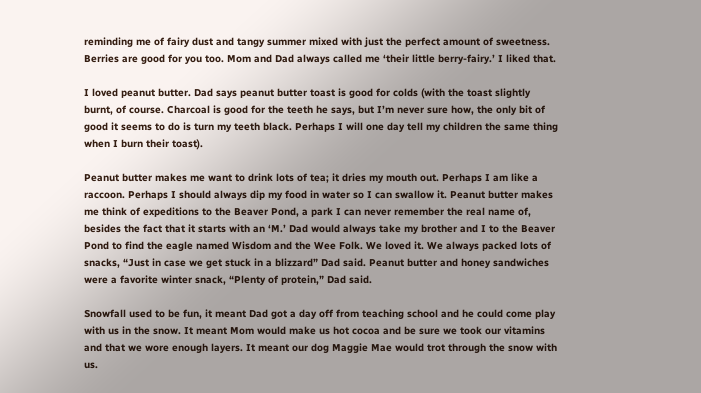reminding me of fairy dust and tangy summer mixed with just the perfect amount of sweetness. Berries are good for you too. Mom and Dad always called me ‘their little berry-fairy.’ I liked that.

I loved peanut butter. Dad says peanut butter toast is good for colds (with the toast slightly burnt, of course. Charcoal is good for the teeth he says, but I’m never sure how, the only bit of good it seems to do is turn my teeth black. Perhaps I will one day tell my children the same thing when I burn their toast).

Peanut butter makes me want to drink lots of tea; it dries my mouth out. Perhaps I am like a raccoon. Perhaps I should always dip my food in water so I can swallow it. Peanut butter makes me think of expeditions to the Beaver Pond, a park I can never remember the real name of, besides the fact that it starts with an ‘M.’ Dad would always take my brother and I to the Beaver Pond to find the eagle named Wisdom and the Wee Folk. We loved it. We always packed lots of snacks, “Just in case we get stuck in a blizzard” Dad said. Peanut butter and honey sandwiches were a favorite winter snack, “Plenty of protein,” Dad said.

Snowfall used to be fun, it meant Dad got a day off from teaching school and he could come play with us in the snow. It meant Mom would make us hot cocoa and be sure we took our vitamins and that we wore enough layers. It meant our dog Maggie Mae would trot through the snow with us.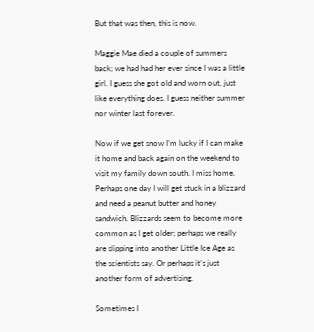But that was then, this is now.

Maggie Mae died a couple of summers back; we had had her ever since I was a little girl. I guess she got old and worn out, just like everything does. I guess neither summer nor winter last forever.

Now if we get snow I’m lucky if I can make it home and back again on the weekend to visit my family down south. I miss home. Perhaps one day I will get stuck in a blizzard and need a peanut butter and honey sandwich. Blizzards seem to become more common as I get older; perhaps we really are slipping into another Little Ice Age as the scientists say. Or perhaps it’s just another form of advertising.

Sometimes I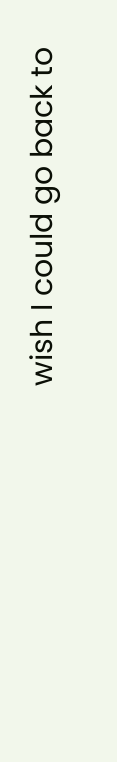wish I could go back to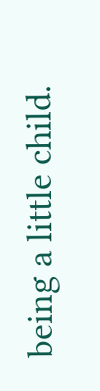being a little child.